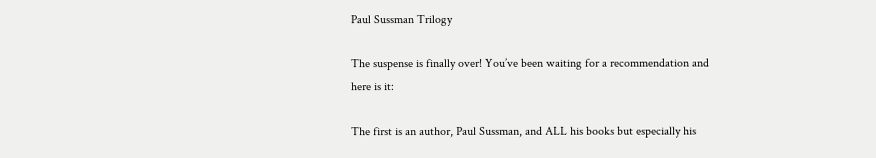Paul Sussman Trilogy

The suspense is finally over! You’ve been waiting for a recommendation and here is it:

The first is an author, Paul Sussman, and ALL his books but especially his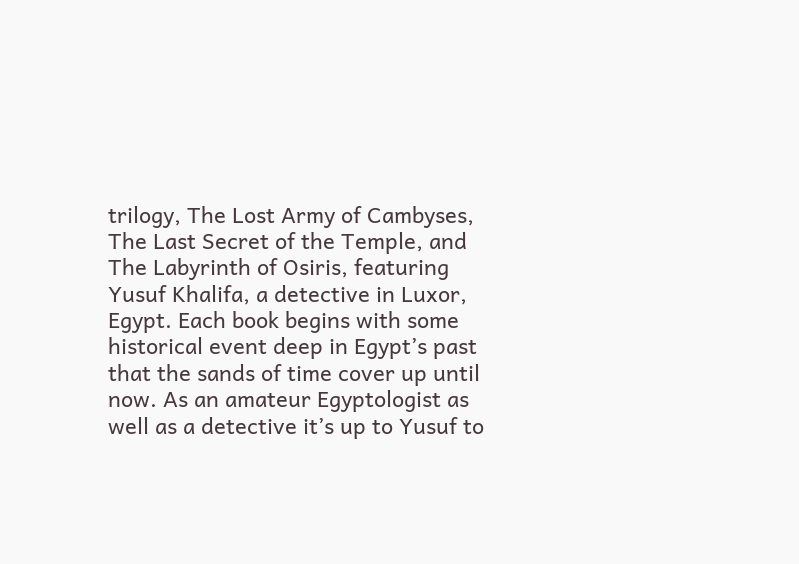trilogy, The Lost Army of Cambyses, The Last Secret of the Temple, and The Labyrinth of Osiris, featuring Yusuf Khalifa, a detective in Luxor, Egypt. Each book begins with some historical event deep in Egypt’s past that the sands of time cover up until now. As an amateur Egyptologist as well as a detective it’s up to Yusuf to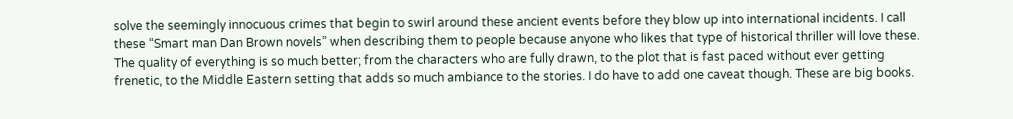solve the seemingly innocuous crimes that begin to swirl around these ancient events before they blow up into international incidents. I call these “Smart man Dan Brown novels” when describing them to people because anyone who likes that type of historical thriller will love these. The quality of everything is so much better; from the characters who are fully drawn, to the plot that is fast paced without ever getting frenetic, to the Middle Eastern setting that adds so much ambiance to the stories. I do have to add one caveat though. These are big books.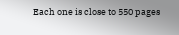Each one is close to 550 pages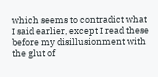which seems to contradict what I said earlier, except I read these before my disillusionment with the glut of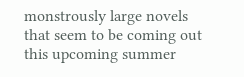monstrously large novels that seem to be coming out this upcoming summer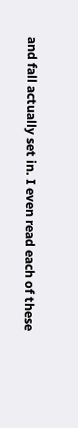and fall actually set in. I even read each of these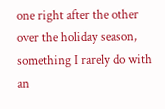one right after the other over the holiday season, something I rarely do with an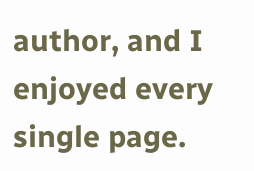author, and I enjoyed every single page.